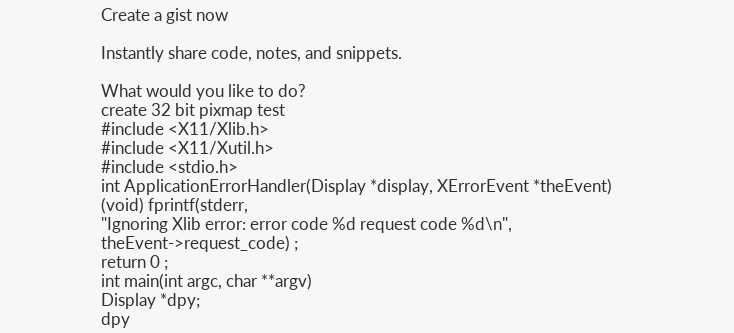Create a gist now

Instantly share code, notes, and snippets.

What would you like to do?
create 32 bit pixmap test
#include <X11/Xlib.h>
#include <X11/Xutil.h>
#include <stdio.h>
int ApplicationErrorHandler(Display *display, XErrorEvent *theEvent)
(void) fprintf(stderr,
"Ignoring Xlib error: error code %d request code %d\n",
theEvent->request_code) ;
return 0 ;
int main(int argc, char **argv)
Display *dpy;
dpy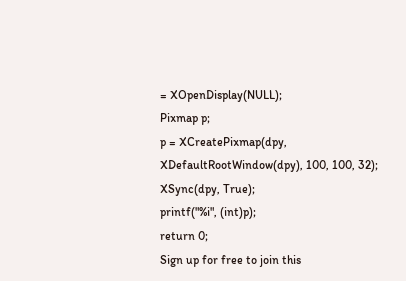= XOpenDisplay(NULL);
Pixmap p;
p = XCreatePixmap(dpy, XDefaultRootWindow(dpy), 100, 100, 32);
XSync(dpy, True);
printf("%i", (int)p);
return 0;
Sign up for free to join this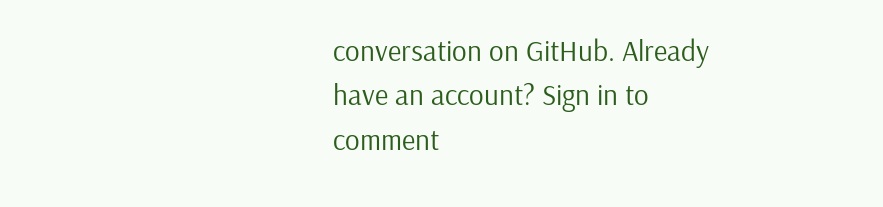conversation on GitHub. Already have an account? Sign in to comment